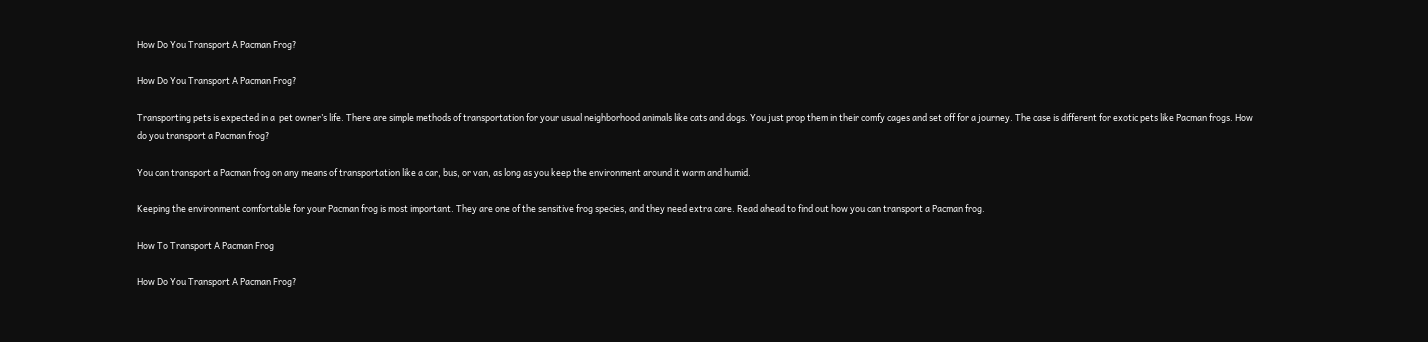How Do You Transport A Pacman Frog?

How Do You Transport A Pacman Frog?

Transporting pets is expected in a  pet owner’s life. There are simple methods of transportation for your usual neighborhood animals like cats and dogs. You just prop them in their comfy cages and set off for a journey. The case is different for exotic pets like Pacman frogs. How do you transport a Pacman frog?

You can transport a Pacman frog on any means of transportation like a car, bus, or van, as long as you keep the environment around it warm and humid.

Keeping the environment comfortable for your Pacman frog is most important. They are one of the sensitive frog species, and they need extra care. Read ahead to find out how you can transport a Pacman frog.

How To Transport A Pacman Frog

How Do You Transport A Pacman Frog?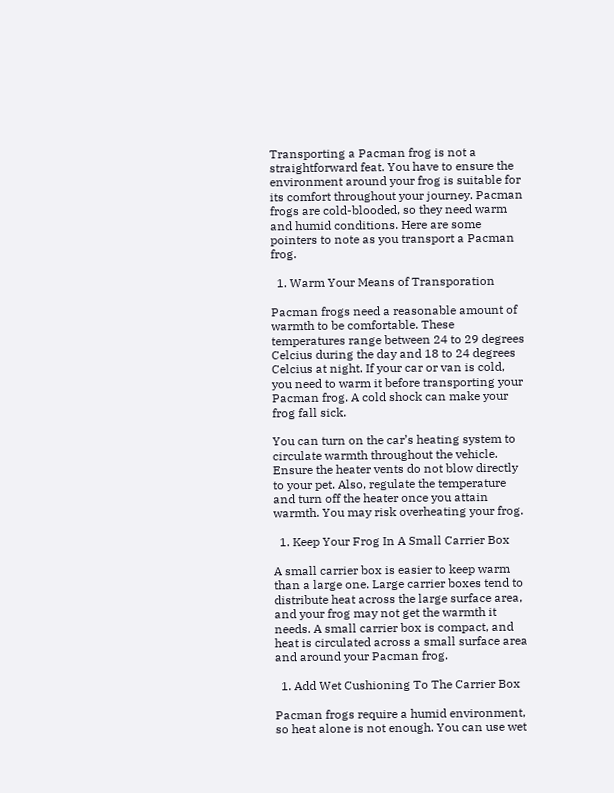Transporting a Pacman frog is not a straightforward feat. You have to ensure the environment around your frog is suitable for its comfort throughout your journey. Pacman frogs are cold-blooded, so they need warm and humid conditions. Here are some pointers to note as you transport a Pacman frog.

  1. Warm Your Means of Transporation

Pacman frogs need a reasonable amount of warmth to be comfortable. These temperatures range between 24 to 29 degrees Celcius during the day and 18 to 24 degrees Celcius at night. If your car or van is cold, you need to warm it before transporting your Pacman frog. A cold shock can make your frog fall sick.

You can turn on the car’s heating system to circulate warmth throughout the vehicle. Ensure the heater vents do not blow directly to your pet. Also, regulate the temperature and turn off the heater once you attain warmth. You may risk overheating your frog.

  1. Keep Your Frog In A Small Carrier Box

A small carrier box is easier to keep warm than a large one. Large carrier boxes tend to distribute heat across the large surface area, and your frog may not get the warmth it needs. A small carrier box is compact, and heat is circulated across a small surface area and around your Pacman frog.

  1. Add Wet Cushioning To The Carrier Box

Pacman frogs require a humid environment, so heat alone is not enough. You can use wet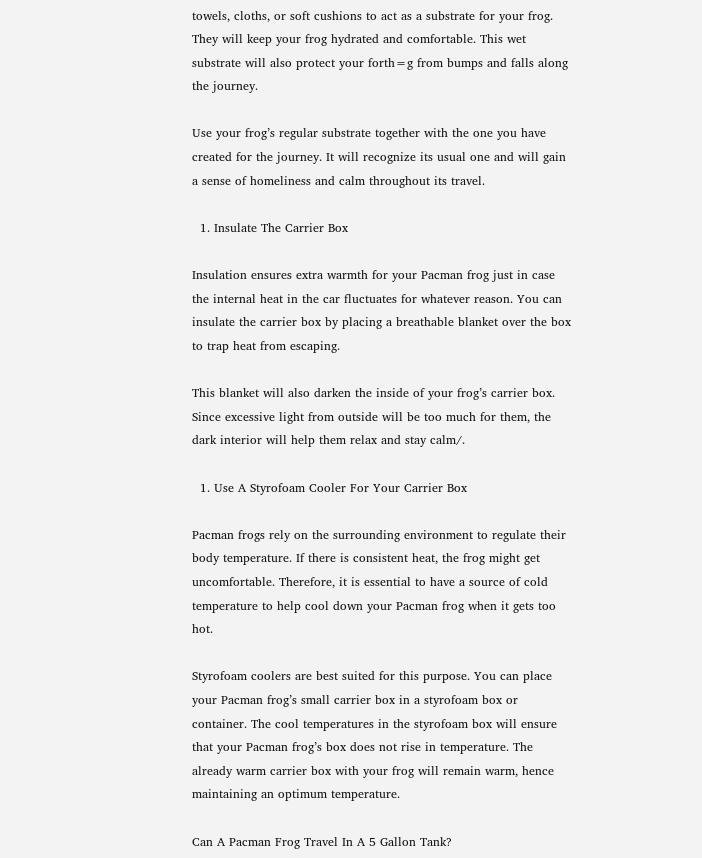towels, cloths, or soft cushions to act as a substrate for your frog. They will keep your frog hydrated and comfortable. This wet substrate will also protect your forth=g from bumps and falls along the journey.

Use your frog’s regular substrate together with the one you have created for the journey. It will recognize its usual one and will gain a sense of homeliness and calm throughout its travel.

  1. Insulate The Carrier Box

Insulation ensures extra warmth for your Pacman frog just in case the internal heat in the car fluctuates for whatever reason. You can insulate the carrier box by placing a breathable blanket over the box to trap heat from escaping.

This blanket will also darken the inside of your frog’s carrier box. Since excessive light from outside will be too much for them, the dark interior will help them relax and stay calm/.

  1. Use A Styrofoam Cooler For Your Carrier Box

Pacman frogs rely on the surrounding environment to regulate their body temperature. If there is consistent heat, the frog might get uncomfortable. Therefore, it is essential to have a source of cold temperature to help cool down your Pacman frog when it gets too hot.

Styrofoam coolers are best suited for this purpose. You can place your Pacman frog’s small carrier box in a styrofoam box or container. The cool temperatures in the styrofoam box will ensure that your Pacman frog’s box does not rise in temperature. The already warm carrier box with your frog will remain warm, hence maintaining an optimum temperature.

Can A Pacman Frog Travel In A 5 Gallon Tank?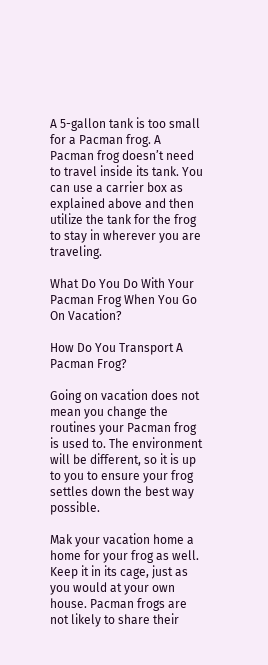A 5-gallon tank is too small for a Pacman frog. A Pacman frog doesn’t need to travel inside its tank. You can use a carrier box as explained above and then utilize the tank for the frog to stay in wherever you are traveling.

What Do You Do With Your Pacman Frog When You Go On Vacation?

How Do You Transport A Pacman Frog?

Going on vacation does not mean you change the routines your Pacman frog is used to. The environment will be different, so it is up to you to ensure your frog settles down the best way possible.

Mak your vacation home a home for your frog as well. Keep it in its cage, just as you would at your own house. Pacman frogs are not likely to share their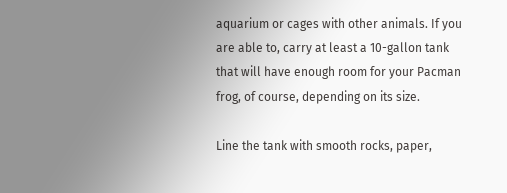aquarium or cages with other animals. If you are able to, carry at least a 10-gallon tank that will have enough room for your Pacman frog, of course, depending on its size.

Line the tank with smooth rocks, paper,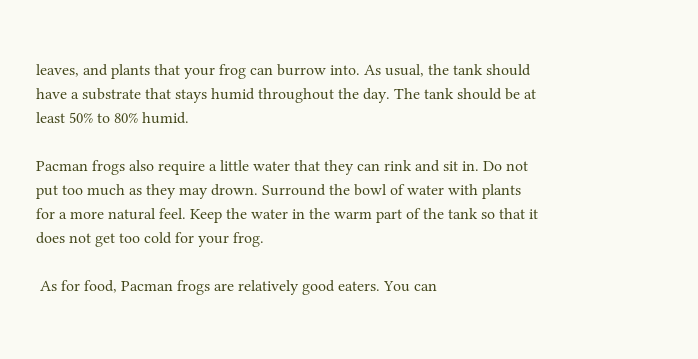leaves, and plants that your frog can burrow into. As usual, the tank should have a substrate that stays humid throughout the day. The tank should be at least 50% to 80% humid.

Pacman frogs also require a little water that they can rink and sit in. Do not put too much as they may drown. Surround the bowl of water with plants for a more natural feel. Keep the water in the warm part of the tank so that it does not get too cold for your frog.

 As for food, Pacman frogs are relatively good eaters. You can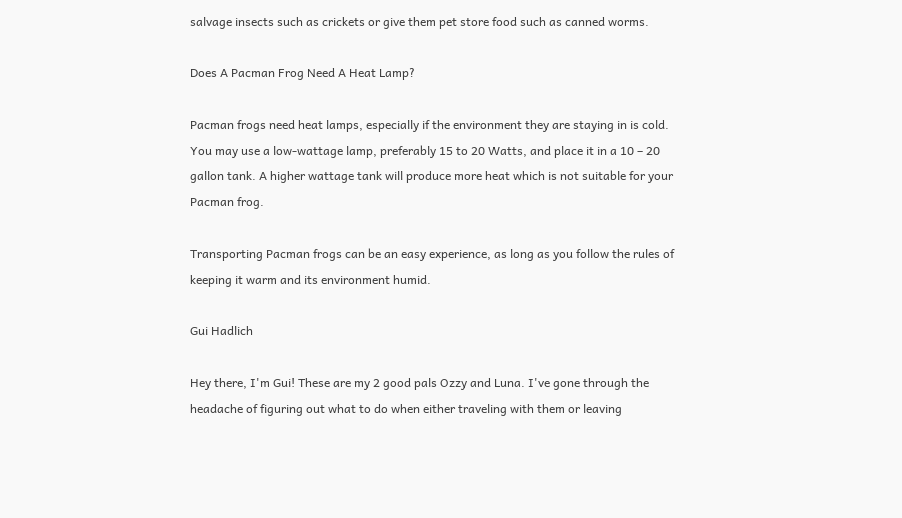salvage insects such as crickets or give them pet store food such as canned worms.

Does A Pacman Frog Need A Heat Lamp?

Pacman frogs need heat lamps, especially if the environment they are staying in is cold. You may use a low-wattage lamp, preferably 15 to 20 Watts, and place it in a 10 – 20 gallon tank. A higher wattage tank will produce more heat which is not suitable for your Pacman frog.

Transporting Pacman frogs can be an easy experience, as long as you follow the rules of keeping it warm and its environment humid.

Gui Hadlich

Hey there, I'm Gui! These are my 2 good pals Ozzy and Luna. I've gone through the headache of figuring out what to do when either traveling with them or leaving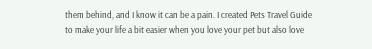them behind, and I know it can be a pain. I created Pets Travel Guide to make your life a bit easier when you love your pet but also love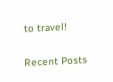to travel!

Recent Posts